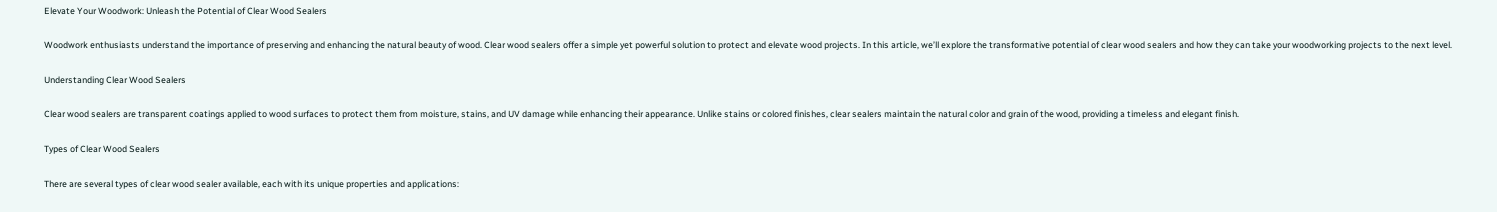Elevate Your Woodwork: Unleash the Potential of Clear Wood Sealers

Woodwork enthusiasts understand the importance of preserving and enhancing the natural beauty of wood. Clear wood sealers offer a simple yet powerful solution to protect and elevate wood projects. In this article, we’ll explore the transformative potential of clear wood sealers and how they can take your woodworking projects to the next level.

Understanding Clear Wood Sealers

Clear wood sealers are transparent coatings applied to wood surfaces to protect them from moisture, stains, and UV damage while enhancing their appearance. Unlike stains or colored finishes, clear sealers maintain the natural color and grain of the wood, providing a timeless and elegant finish.

Types of Clear Wood Sealers

There are several types of clear wood sealer available, each with its unique properties and applications: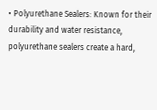• Polyurethane Sealers: Known for their durability and water resistance, polyurethane sealers create a hard,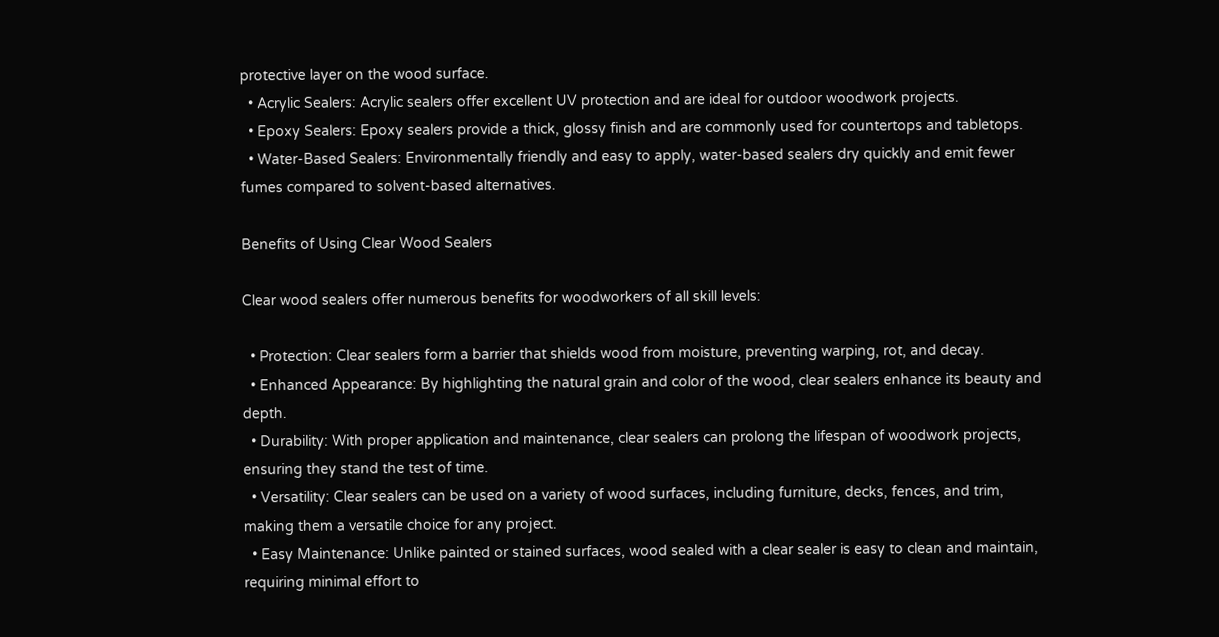protective layer on the wood surface.
  • Acrylic Sealers: Acrylic sealers offer excellent UV protection and are ideal for outdoor woodwork projects.
  • Epoxy Sealers: Epoxy sealers provide a thick, glossy finish and are commonly used for countertops and tabletops.
  • Water-Based Sealers: Environmentally friendly and easy to apply, water-based sealers dry quickly and emit fewer fumes compared to solvent-based alternatives.

Benefits of Using Clear Wood Sealers

Clear wood sealers offer numerous benefits for woodworkers of all skill levels:

  • Protection: Clear sealers form a barrier that shields wood from moisture, preventing warping, rot, and decay.
  • Enhanced Appearance: By highlighting the natural grain and color of the wood, clear sealers enhance its beauty and depth.
  • Durability: With proper application and maintenance, clear sealers can prolong the lifespan of woodwork projects, ensuring they stand the test of time.
  • Versatility: Clear sealers can be used on a variety of wood surfaces, including furniture, decks, fences, and trim, making them a versatile choice for any project.
  • Easy Maintenance: Unlike painted or stained surfaces, wood sealed with a clear sealer is easy to clean and maintain, requiring minimal effort to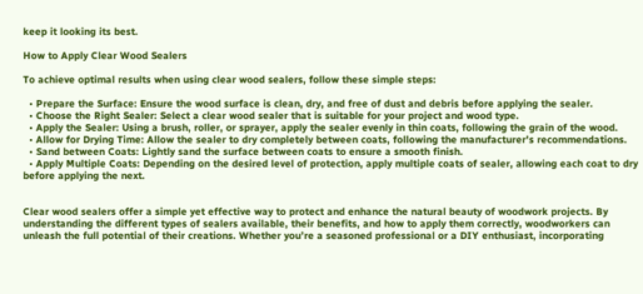keep it looking its best.

How to Apply Clear Wood Sealers

To achieve optimal results when using clear wood sealers, follow these simple steps:

  • Prepare the Surface: Ensure the wood surface is clean, dry, and free of dust and debris before applying the sealer.
  • Choose the Right Sealer: Select a clear wood sealer that is suitable for your project and wood type.
  • Apply the Sealer: Using a brush, roller, or sprayer, apply the sealer evenly in thin coats, following the grain of the wood.
  • Allow for Drying Time: Allow the sealer to dry completely between coats, following the manufacturer’s recommendations.
  • Sand between Coats: Lightly sand the surface between coats to ensure a smooth finish.
  • Apply Multiple Coats: Depending on the desired level of protection, apply multiple coats of sealer, allowing each coat to dry before applying the next.


Clear wood sealers offer a simple yet effective way to protect and enhance the natural beauty of woodwork projects. By understanding the different types of sealers available, their benefits, and how to apply them correctly, woodworkers can unleash the full potential of their creations. Whether you’re a seasoned professional or a DIY enthusiast, incorporating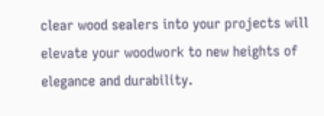clear wood sealers into your projects will elevate your woodwork to new heights of elegance and durability.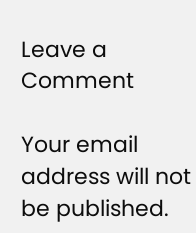Leave a Comment

Your email address will not be published.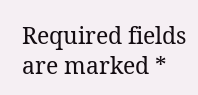Required fields are marked *